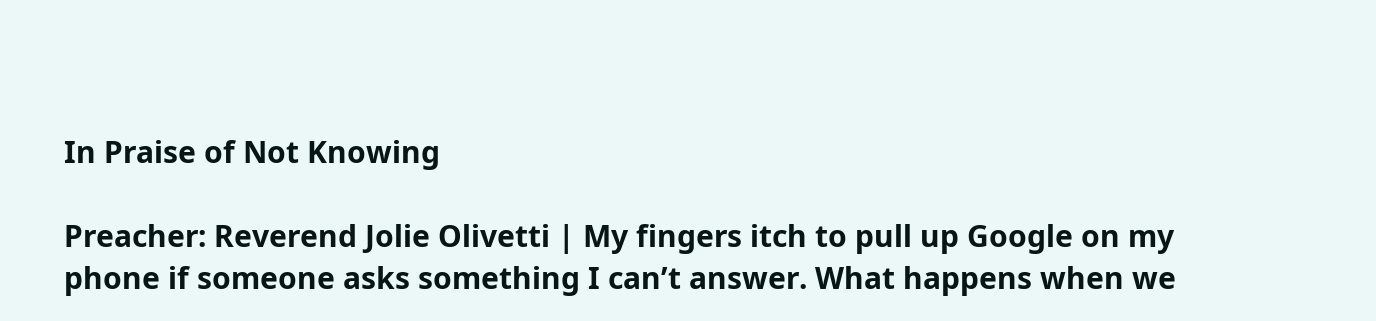In Praise of Not Knowing

Preacher: Reverend Jolie Olivetti | My fingers itch to pull up Google on my phone if someone asks something I can’t answer. What happens when we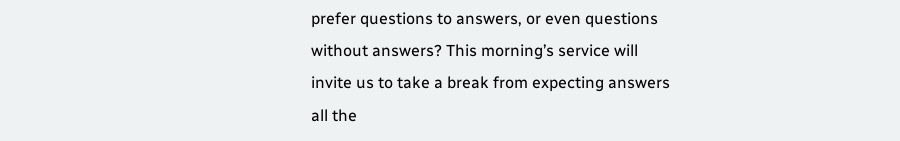prefer questions to answers, or even questions without answers? This morning’s service will invite us to take a break from expecting answers all the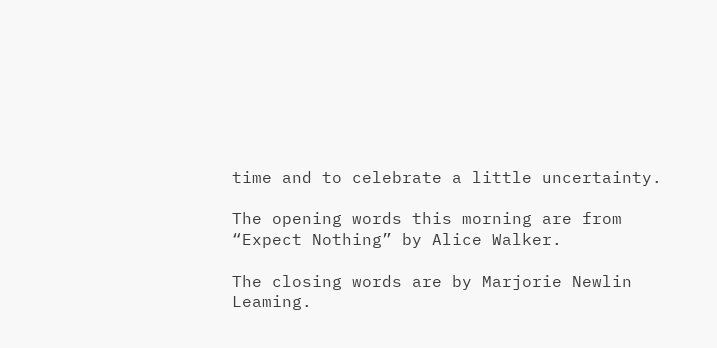time and to celebrate a little uncertainty.

The opening words this morning are from “Expect Nothing” by Alice Walker.

The closing words are by Marjorie Newlin Leaming.